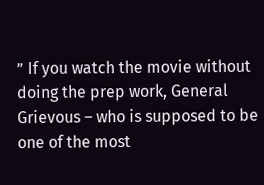” If you watch the movie without doing the prep work, General Grievous – who is supposed to be one of the most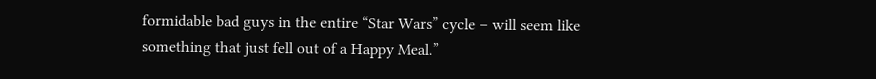formidable bad guys in the entire “Star Wars” cycle – will seem like something that just fell out of a Happy Meal.”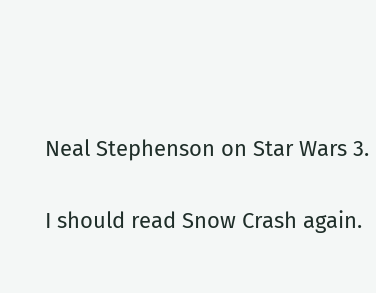Neal Stephenson on Star Wars 3.

I should read Snow Crash again.